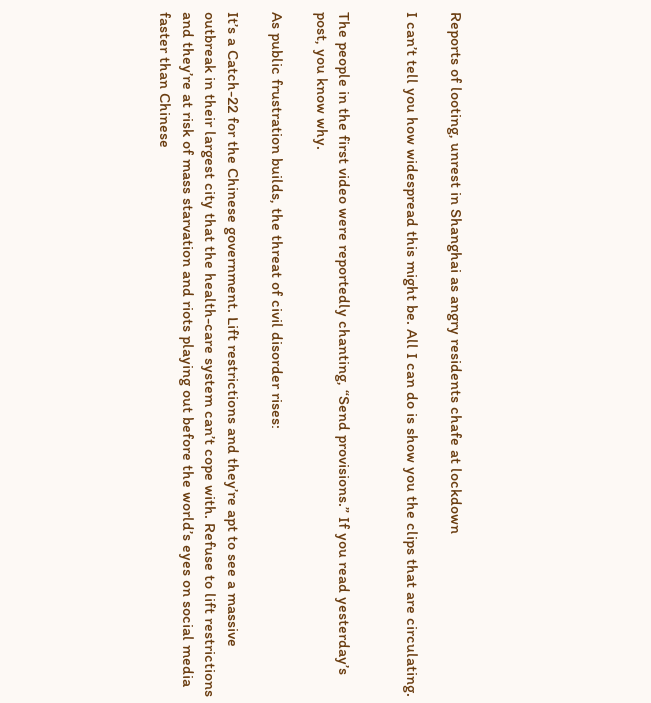Reports of looting, unrest in Shanghai as angry residents chafe at lockdown

I can’t tell you how widespread this might be. All I can do is show you the clips that are circulating.


The people in the first video were reportedly chanting, “Send provisions.” If you read yesterday’s post, you know why.

As public frustration builds, the threat of civil disorder rises:

It’s a Catch-22 for the Chinese government. Lift restrictions and they’re apt to see a massive outbreak in their largest city that the health-care system can’t cope with. Refuse to lift restrictions and they’re at risk of mass starvation and riots playing out before the world’s eyes on social media faster than Chinese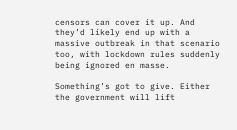censors can cover it up. And they’d likely end up with a massive outbreak in that scenario too, with lockdown rules suddenly being ignored en masse.

Something’s got to give. Either the government will lift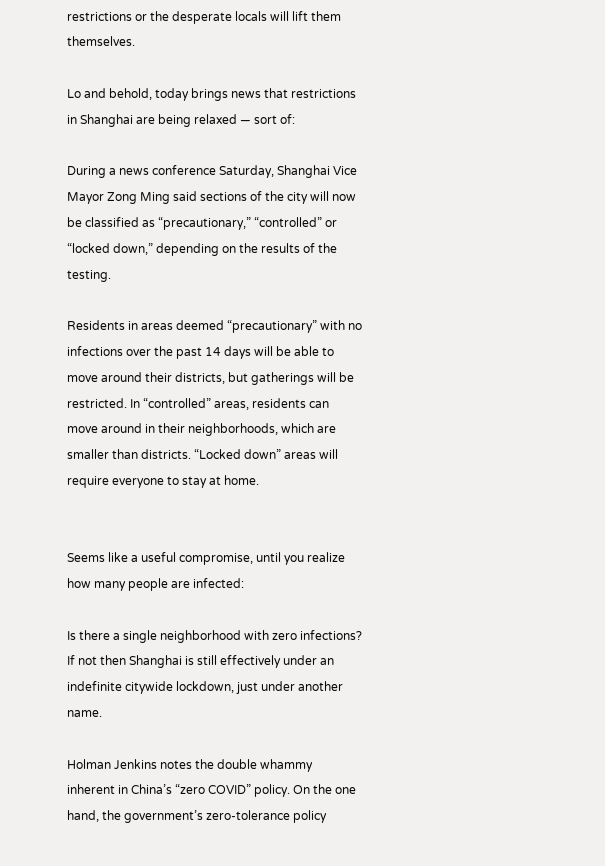restrictions or the desperate locals will lift them themselves.

Lo and behold, today brings news that restrictions in Shanghai are being relaxed — sort of:

During a news conference Saturday, Shanghai Vice Mayor Zong Ming said sections of the city will now be classified as “precautionary,” “controlled” or “locked down,” depending on the results of the testing.

Residents in areas deemed “precautionary” with no infections over the past 14 days will be able to move around their districts, but gatherings will be restricted. In “controlled” areas, residents can move around in their neighborhoods, which are smaller than districts. “Locked down” areas will require everyone to stay at home.


Seems like a useful compromise, until you realize how many people are infected:

Is there a single neighborhood with zero infections? If not then Shanghai is still effectively under an indefinite citywide lockdown, just under another name.

Holman Jenkins notes the double whammy inherent in China’s “zero COVID” policy. On the one hand, the government’s zero-tolerance policy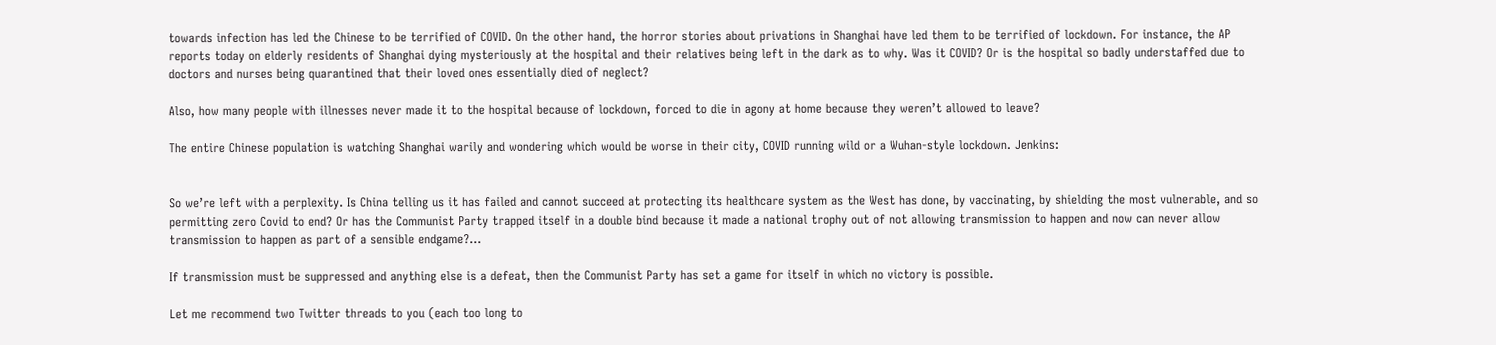towards infection has led the Chinese to be terrified of COVID. On the other hand, the horror stories about privations in Shanghai have led them to be terrified of lockdown. For instance, the AP reports today on elderly residents of Shanghai dying mysteriously at the hospital and their relatives being left in the dark as to why. Was it COVID? Or is the hospital so badly understaffed due to doctors and nurses being quarantined that their loved ones essentially died of neglect?

Also, how many people with illnesses never made it to the hospital because of lockdown, forced to die in agony at home because they weren’t allowed to leave?

The entire Chinese population is watching Shanghai warily and wondering which would be worse in their city, COVID running wild or a Wuhan-style lockdown. Jenkins:


So we’re left with a perplexity. Is China telling us it has failed and cannot succeed at protecting its healthcare system as the West has done, by vaccinating, by shielding the most vulnerable, and so permitting zero Covid to end? Or has the Communist Party trapped itself in a double bind because it made a national trophy out of not allowing transmission to happen and now can never allow transmission to happen as part of a sensible endgame?…

If transmission must be suppressed and anything else is a defeat, then the Communist Party has set a game for itself in which no victory is possible.

Let me recommend two Twitter threads to you (each too long to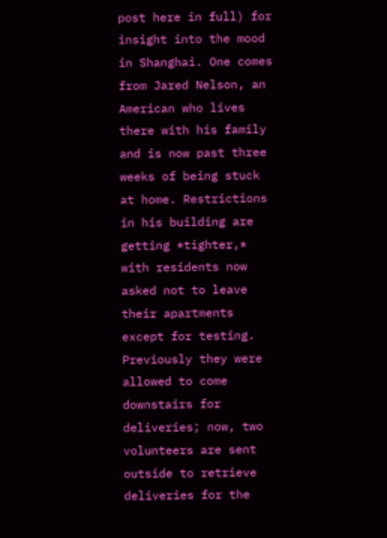post here in full) for insight into the mood in Shanghai. One comes from Jared Nelson, an American who lives there with his family and is now past three weeks of being stuck at home. Restrictions in his building are getting *tighter,* with residents now asked not to leave their apartments except for testing. Previously they were allowed to come downstairs for deliveries; now, two volunteers are sent outside to retrieve deliveries for the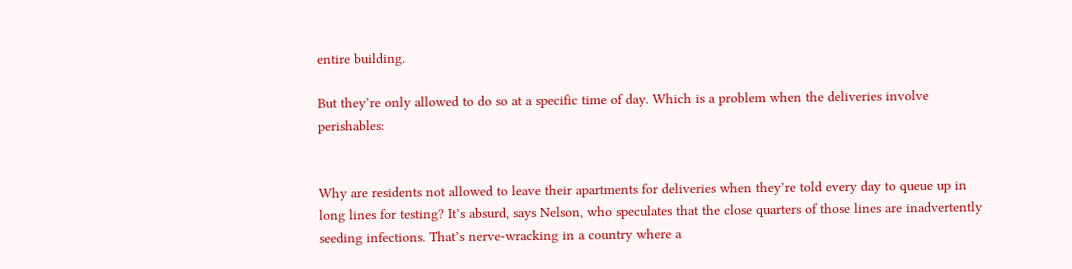entire building.

But they’re only allowed to do so at a specific time of day. Which is a problem when the deliveries involve perishables:


Why are residents not allowed to leave their apartments for deliveries when they’re told every day to queue up in long lines for testing? It’s absurd, says Nelson, who speculates that the close quarters of those lines are inadvertently seeding infections. That’s nerve-wracking in a country where a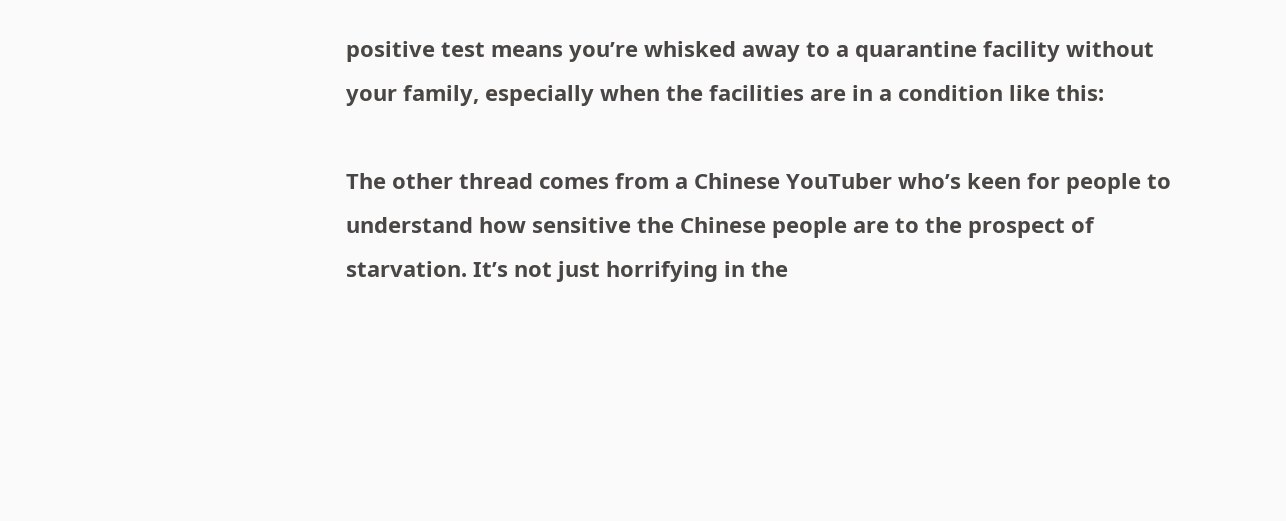positive test means you’re whisked away to a quarantine facility without your family, especially when the facilities are in a condition like this:

The other thread comes from a Chinese YouTuber who’s keen for people to understand how sensitive the Chinese people are to the prospect of starvation. It’s not just horrifying in the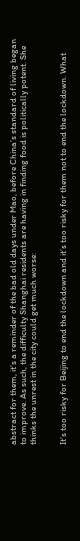abstract for them, it’s a reminder of the bad old days under Mao, before China’s standard of living began to improve. As such, the difficulty Shanghai residents are having in finding food is politically potent. She thinks the unrest in the city could get much worse:


It’s too risky for Beijing to end the lockdown and it’s too risky for them not to end the lockdown. What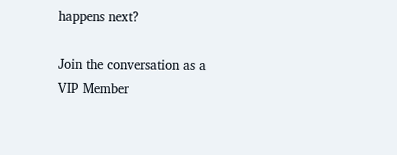happens next?

Join the conversation as a VIP Member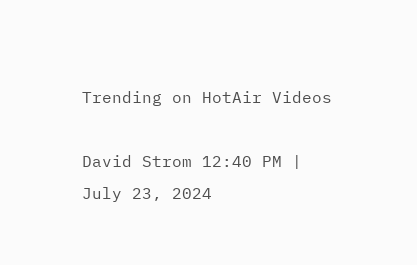Trending on HotAir Videos

David Strom 12:40 PM | July 23, 2024